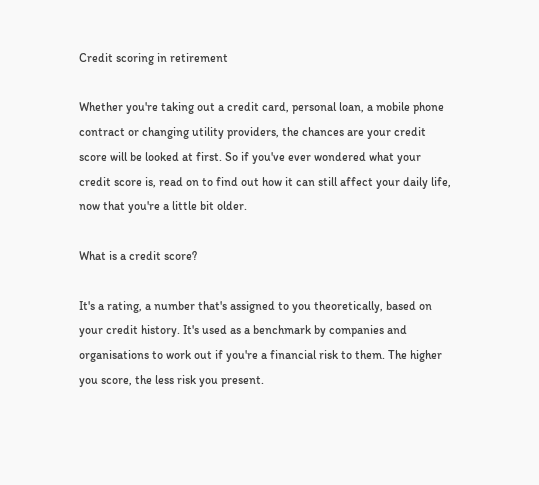Credit scoring in retirement

Whether you're taking out a credit card, personal loan, a mobile phone contract or changing utility providers, the chances are your credit score will be looked at first. So if you've ever wondered what your credit score is, read on to find out how it can still affect your daily life, now that you're a little bit older.

What is a credit score?

It's a rating, a number that's assigned to you theoretically, based on your credit history. It's used as a benchmark by companies and organisations to work out if you're a financial risk to them. The higher you score, the less risk you present.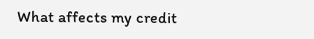What affects my credit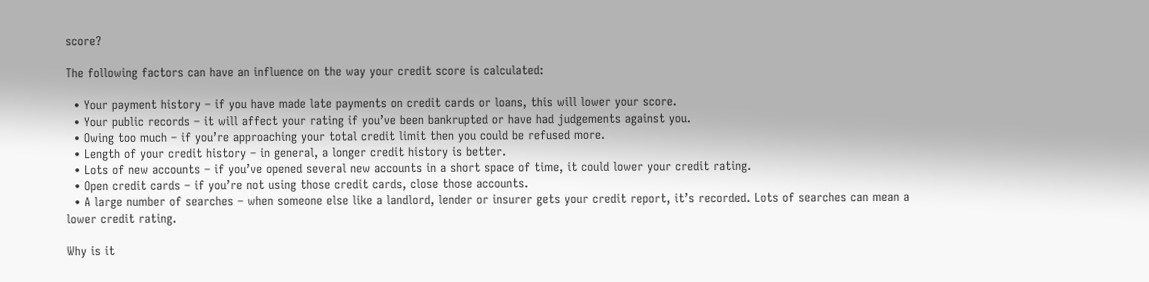score?

The following factors can have an influence on the way your credit score is calculated:

  • Your payment history – if you have made late payments on credit cards or loans, this will lower your score.
  • Your public records – it will affect your rating if you’ve been bankrupted or have had judgements against you.
  • Owing too much – if you’re approaching your total credit limit then you could be refused more.
  • Length of your credit history – in general, a longer credit history is better.
  • Lots of new accounts – if you’ve opened several new accounts in a short space of time, it could lower your credit rating.
  • Open credit cards – if you’re not using those credit cards, close those accounts.
  • A large number of searches – when someone else like a landlord, lender or insurer gets your credit report, it’s recorded. Lots of searches can mean a lower credit rating.

Why is it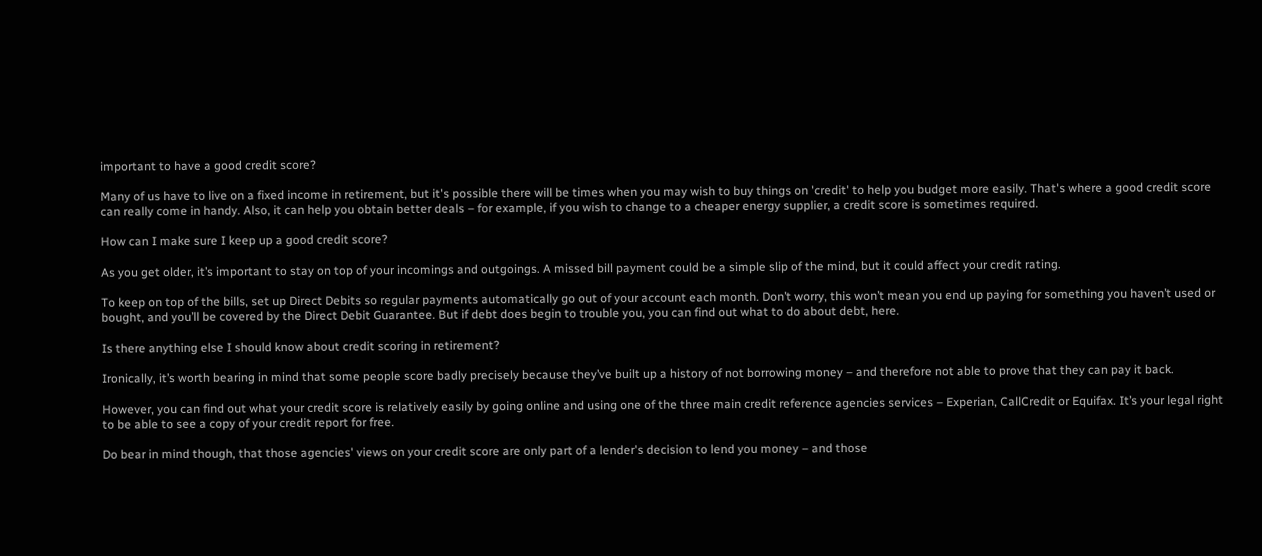important to have a good credit score?

Many of us have to live on a fixed income in retirement, but it's possible there will be times when you may wish to buy things on 'credit' to help you budget more easily. That's where a good credit score can really come in handy. Also, it can help you obtain better deals – for example, if you wish to change to a cheaper energy supplier, a credit score is sometimes required.

How can I make sure I keep up a good credit score?

As you get older, it’s important to stay on top of your incomings and outgoings. A missed bill payment could be a simple slip of the mind, but it could affect your credit rating.

To keep on top of the bills, set up Direct Debits so regular payments automatically go out of your account each month. Don’t worry, this won’t mean you end up paying for something you haven’t used or bought, and you’ll be covered by the Direct Debit Guarantee. But if debt does begin to trouble you, you can find out what to do about debt, here.

Is there anything else I should know about credit scoring in retirement?

Ironically, it’s worth bearing in mind that some people score badly precisely because they’ve built up a history of not borrowing money – and therefore not able to prove that they can pay it back.

However, you can find out what your credit score is relatively easily by going online and using one of the three main credit reference agencies services – Experian, CallCredit or Equifax. It’s your legal right to be able to see a copy of your credit report for free.

Do bear in mind though, that those agencies' views on your credit score are only part of a lender's decision to lend you money – and those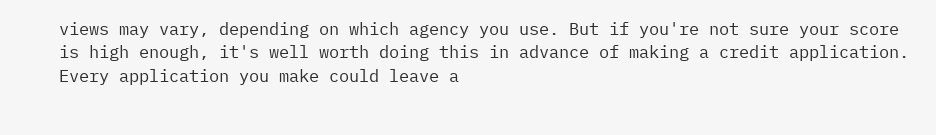views may vary, depending on which agency you use. But if you're not sure your score is high enough, it's well worth doing this in advance of making a credit application. Every application you make could leave a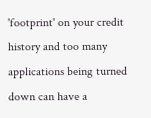'footprint' on your credit history and too many applications being turned down can have a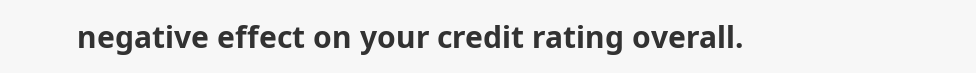negative effect on your credit rating overall.